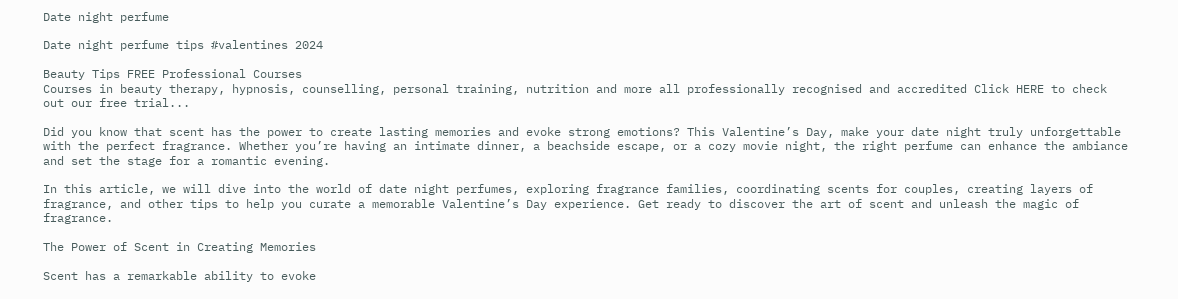Date night perfume

Date night perfume tips #valentines 2024

Beauty Tips FREE Professional Courses
Courses in beauty therapy, hypnosis, counselling, personal training, nutrition and more all professionally recognised and accredited Click HERE to check out our free trial...

Did you know that scent has the power to create lasting memories and evoke strong emotions? This Valentine’s Day, make your date night truly unforgettable with the perfect fragrance. Whether you’re having an intimate dinner, a beachside escape, or a cozy movie night, the right perfume can enhance the ambiance and set the stage for a romantic evening.

In this article, we will dive into the world of date night perfumes, exploring fragrance families, coordinating scents for couples, creating layers of fragrance, and other tips to help you curate a memorable Valentine’s Day experience. Get ready to discover the art of scent and unleash the magic of fragrance.

The Power of Scent in Creating Memories

Scent has a remarkable ability to evoke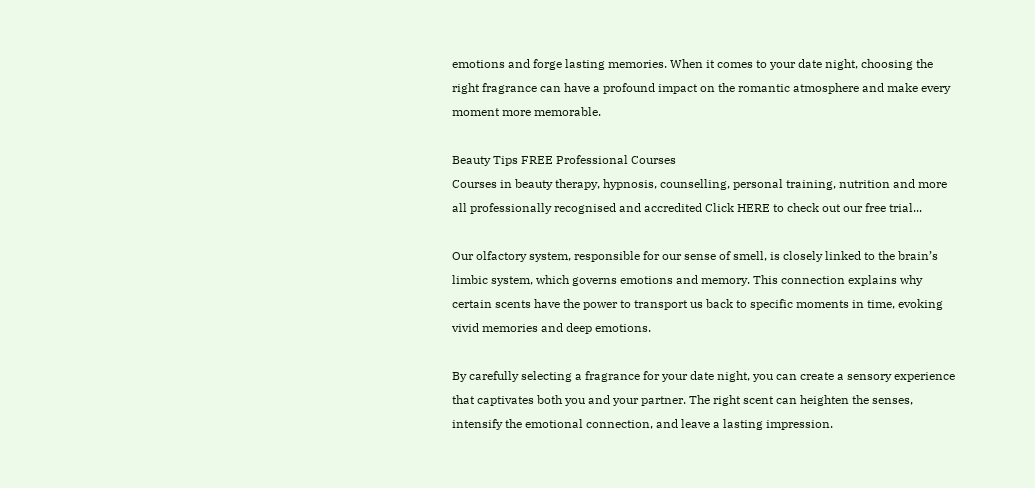emotions and forge lasting memories. When it comes to your date night, choosing the right fragrance can have a profound impact on the romantic atmosphere and make every moment more memorable.

Beauty Tips FREE Professional Courses
Courses in beauty therapy, hypnosis, counselling, personal training, nutrition and more all professionally recognised and accredited Click HERE to check out our free trial...

Our olfactory system, responsible for our sense of smell, is closely linked to the brain’s limbic system, which governs emotions and memory. This connection explains why certain scents have the power to transport us back to specific moments in time, evoking vivid memories and deep emotions.

By carefully selecting a fragrance for your date night, you can create a sensory experience that captivates both you and your partner. The right scent can heighten the senses, intensify the emotional connection, and leave a lasting impression.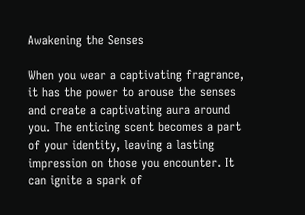Awakening the Senses

When you wear a captivating fragrance, it has the power to arouse the senses and create a captivating aura around you. The enticing scent becomes a part of your identity, leaving a lasting impression on those you encounter. It can ignite a spark of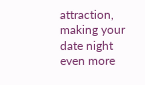attraction, making your date night even more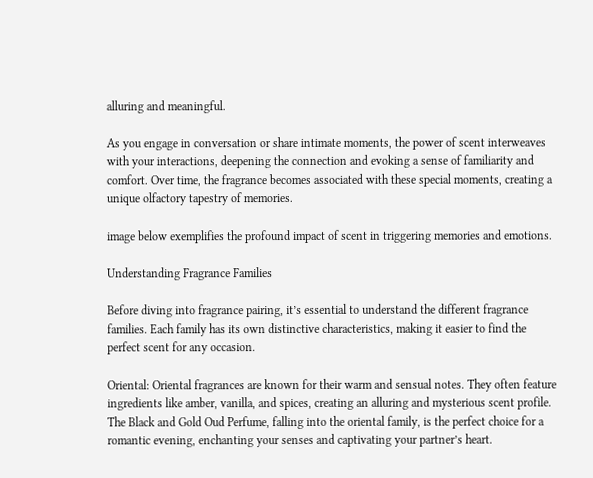alluring and meaningful.

As you engage in conversation or share intimate moments, the power of scent interweaves with your interactions, deepening the connection and evoking a sense of familiarity and comfort. Over time, the fragrance becomes associated with these special moments, creating a unique olfactory tapestry of memories.

image below exemplifies the profound impact of scent in triggering memories and emotions.

Understanding Fragrance Families

Before diving into fragrance pairing, it’s essential to understand the different fragrance families. Each family has its own distinctive characteristics, making it easier to find the perfect scent for any occasion.

Oriental: Oriental fragrances are known for their warm and sensual notes. They often feature ingredients like amber, vanilla, and spices, creating an alluring and mysterious scent profile. The Black and Gold Oud Perfume, falling into the oriental family, is the perfect choice for a romantic evening, enchanting your senses and captivating your partner’s heart.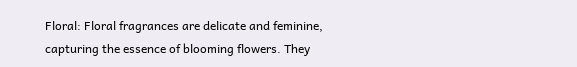Floral: Floral fragrances are delicate and feminine, capturing the essence of blooming flowers. They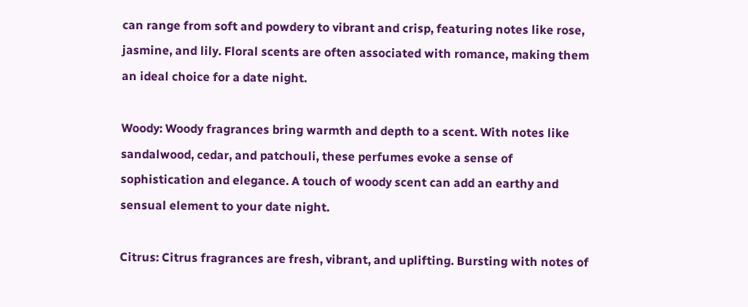can range from soft and powdery to vibrant and crisp, featuring notes like rose, jasmine, and lily. Floral scents are often associated with romance, making them an ideal choice for a date night.

Woody: Woody fragrances bring warmth and depth to a scent. With notes like sandalwood, cedar, and patchouli, these perfumes evoke a sense of sophistication and elegance. A touch of woody scent can add an earthy and sensual element to your date night.

Citrus: Citrus fragrances are fresh, vibrant, and uplifting. Bursting with notes of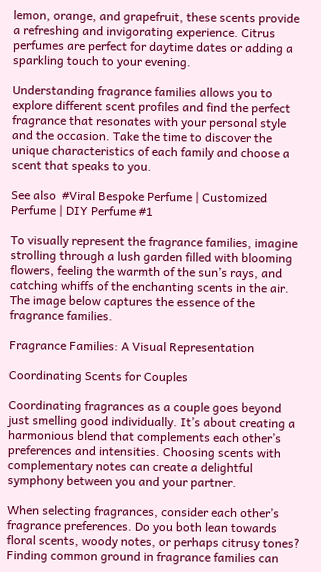lemon, orange, and grapefruit, these scents provide a refreshing and invigorating experience. Citrus perfumes are perfect for daytime dates or adding a sparkling touch to your evening.

Understanding fragrance families allows you to explore different scent profiles and find the perfect fragrance that resonates with your personal style and the occasion. Take the time to discover the unique characteristics of each family and choose a scent that speaks to you.

See also  #Viral Bespoke Perfume | Customized Perfume | DIY Perfume #1

To visually represent the fragrance families, imagine strolling through a lush garden filled with blooming flowers, feeling the warmth of the sun’s rays, and catching whiffs of the enchanting scents in the air. The image below captures the essence of the fragrance families.

Fragrance Families: A Visual Representation

Coordinating Scents for Couples

Coordinating fragrances as a couple goes beyond just smelling good individually. It’s about creating a harmonious blend that complements each other’s preferences and intensities. Choosing scents with complementary notes can create a delightful symphony between you and your partner.

When selecting fragrances, consider each other’s fragrance preferences. Do you both lean towards floral scents, woody notes, or perhaps citrusy tones? Finding common ground in fragrance families can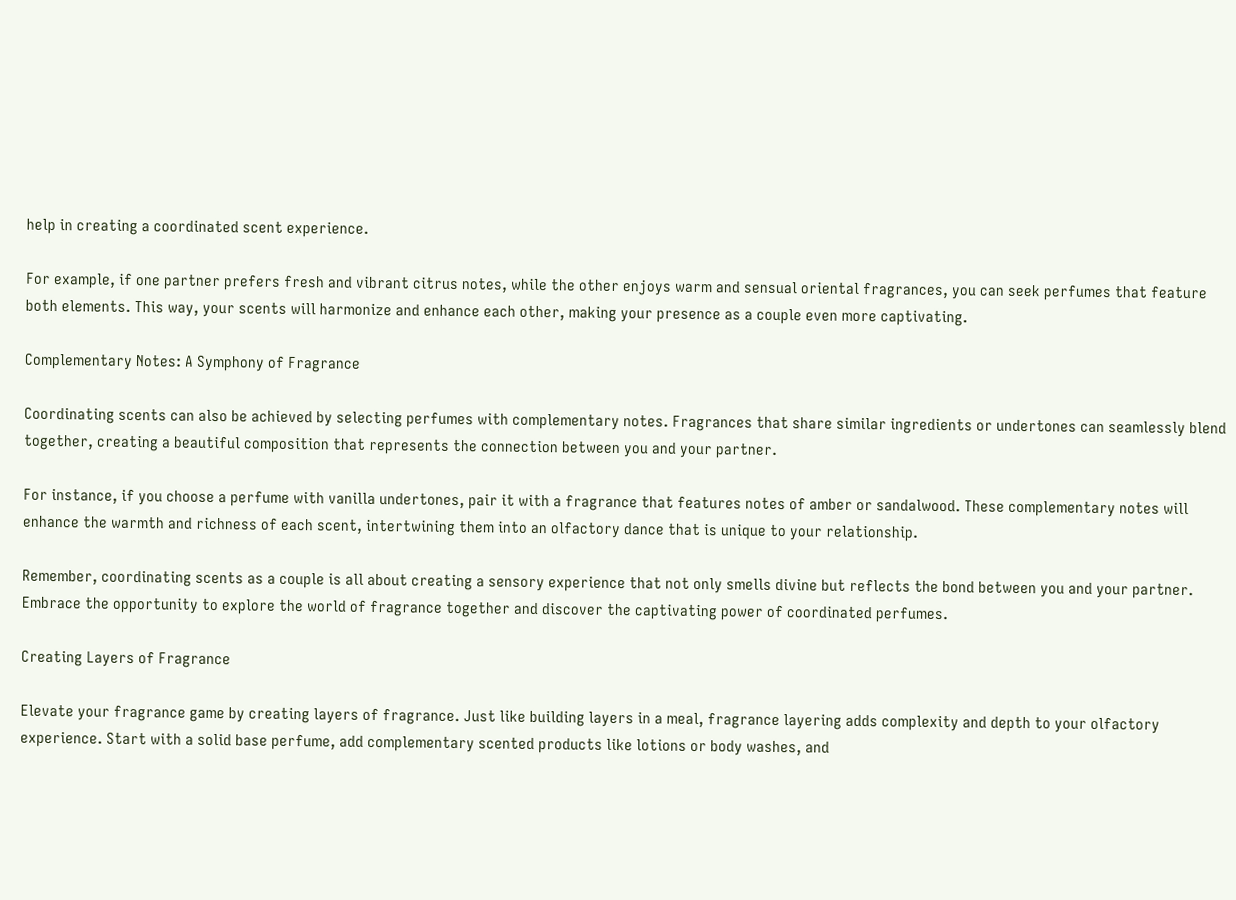help in creating a coordinated scent experience.

For example, if one partner prefers fresh and vibrant citrus notes, while the other enjoys warm and sensual oriental fragrances, you can seek perfumes that feature both elements. This way, your scents will harmonize and enhance each other, making your presence as a couple even more captivating.

Complementary Notes: A Symphony of Fragrance

Coordinating scents can also be achieved by selecting perfumes with complementary notes. Fragrances that share similar ingredients or undertones can seamlessly blend together, creating a beautiful composition that represents the connection between you and your partner.

For instance, if you choose a perfume with vanilla undertones, pair it with a fragrance that features notes of amber or sandalwood. These complementary notes will enhance the warmth and richness of each scent, intertwining them into an olfactory dance that is unique to your relationship.

Remember, coordinating scents as a couple is all about creating a sensory experience that not only smells divine but reflects the bond between you and your partner. Embrace the opportunity to explore the world of fragrance together and discover the captivating power of coordinated perfumes.

Creating Layers of Fragrance

Elevate your fragrance game by creating layers of fragrance. Just like building layers in a meal, fragrance layering adds complexity and depth to your olfactory experience. Start with a solid base perfume, add complementary scented products like lotions or body washes, and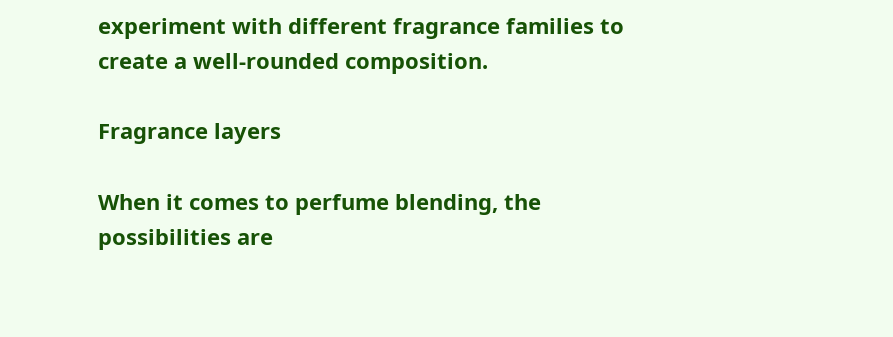experiment with different fragrance families to create a well-rounded composition.

Fragrance layers

When it comes to perfume blending, the possibilities are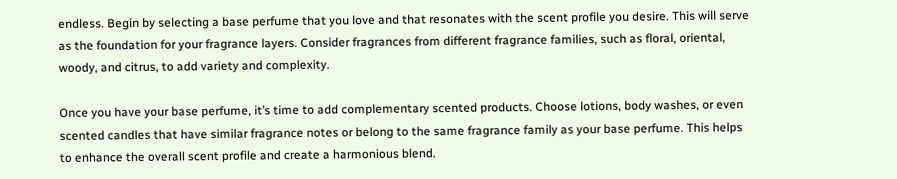endless. Begin by selecting a base perfume that you love and that resonates with the scent profile you desire. This will serve as the foundation for your fragrance layers. Consider fragrances from different fragrance families, such as floral, oriental, woody, and citrus, to add variety and complexity.

Once you have your base perfume, it’s time to add complementary scented products. Choose lotions, body washes, or even scented candles that have similar fragrance notes or belong to the same fragrance family as your base perfume. This helps to enhance the overall scent profile and create a harmonious blend.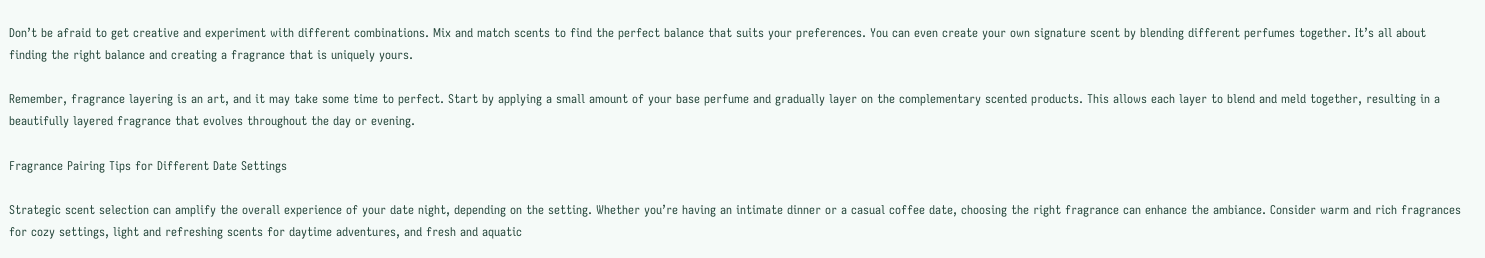Don’t be afraid to get creative and experiment with different combinations. Mix and match scents to find the perfect balance that suits your preferences. You can even create your own signature scent by blending different perfumes together. It’s all about finding the right balance and creating a fragrance that is uniquely yours.

Remember, fragrance layering is an art, and it may take some time to perfect. Start by applying a small amount of your base perfume and gradually layer on the complementary scented products. This allows each layer to blend and meld together, resulting in a beautifully layered fragrance that evolves throughout the day or evening.

Fragrance Pairing Tips for Different Date Settings

Strategic scent selection can amplify the overall experience of your date night, depending on the setting. Whether you’re having an intimate dinner or a casual coffee date, choosing the right fragrance can enhance the ambiance. Consider warm and rich fragrances for cozy settings, light and refreshing scents for daytime adventures, and fresh and aquatic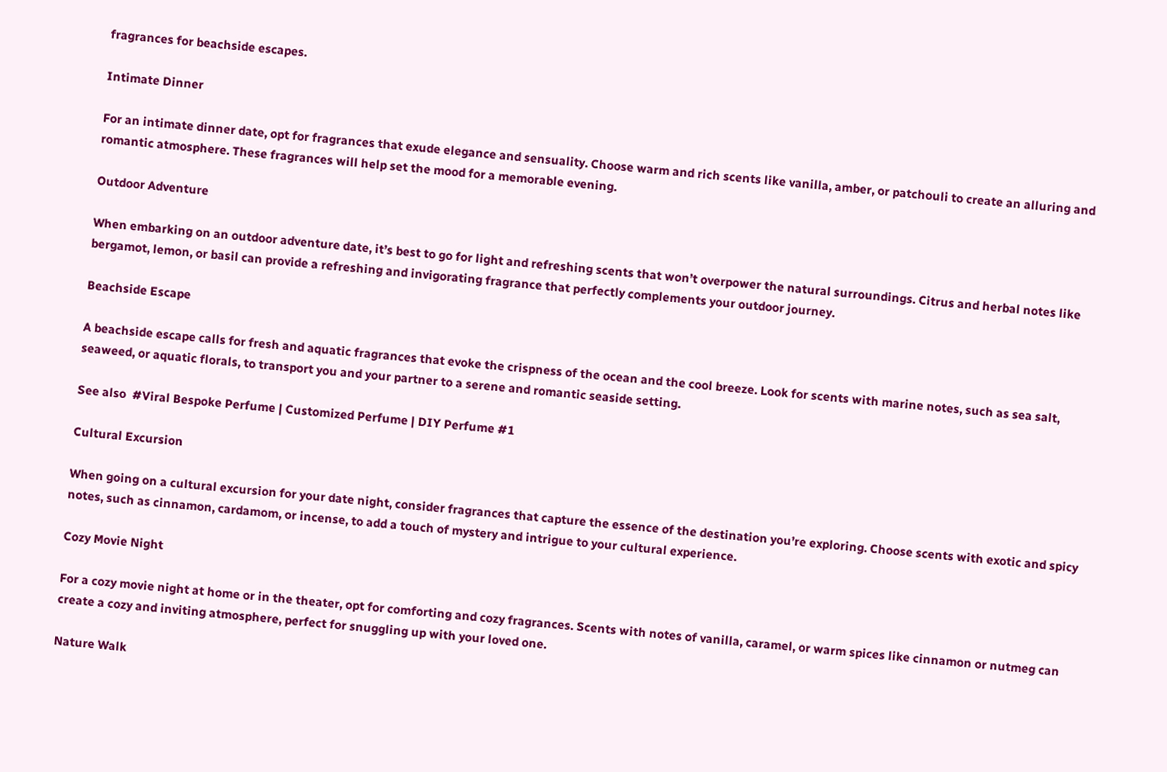fragrances for beachside escapes.

Intimate Dinner

For an intimate dinner date, opt for fragrances that exude elegance and sensuality. Choose warm and rich scents like vanilla, amber, or patchouli to create an alluring and romantic atmosphere. These fragrances will help set the mood for a memorable evening.

Outdoor Adventure

When embarking on an outdoor adventure date, it’s best to go for light and refreshing scents that won’t overpower the natural surroundings. Citrus and herbal notes like bergamot, lemon, or basil can provide a refreshing and invigorating fragrance that perfectly complements your outdoor journey.

Beachside Escape

A beachside escape calls for fresh and aquatic fragrances that evoke the crispness of the ocean and the cool breeze. Look for scents with marine notes, such as sea salt, seaweed, or aquatic florals, to transport you and your partner to a serene and romantic seaside setting.

See also  #Viral Bespoke Perfume | Customized Perfume | DIY Perfume #1

Cultural Excursion

When going on a cultural excursion for your date night, consider fragrances that capture the essence of the destination you’re exploring. Choose scents with exotic and spicy notes, such as cinnamon, cardamom, or incense, to add a touch of mystery and intrigue to your cultural experience.

Cozy Movie Night

For a cozy movie night at home or in the theater, opt for comforting and cozy fragrances. Scents with notes of vanilla, caramel, or warm spices like cinnamon or nutmeg can create a cozy and inviting atmosphere, perfect for snuggling up with your loved one.

Nature Walk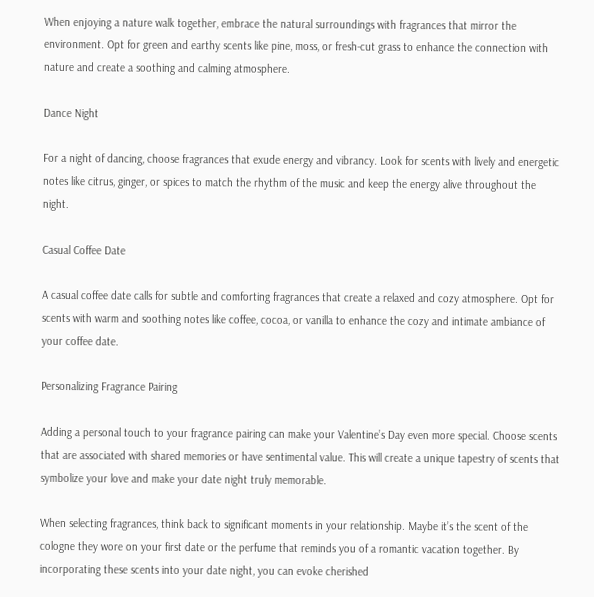When enjoying a nature walk together, embrace the natural surroundings with fragrances that mirror the environment. Opt for green and earthy scents like pine, moss, or fresh-cut grass to enhance the connection with nature and create a soothing and calming atmosphere.

Dance Night

For a night of dancing, choose fragrances that exude energy and vibrancy. Look for scents with lively and energetic notes like citrus, ginger, or spices to match the rhythm of the music and keep the energy alive throughout the night.

Casual Coffee Date

A casual coffee date calls for subtle and comforting fragrances that create a relaxed and cozy atmosphere. Opt for scents with warm and soothing notes like coffee, cocoa, or vanilla to enhance the cozy and intimate ambiance of your coffee date.

Personalizing Fragrance Pairing

Adding a personal touch to your fragrance pairing can make your Valentine’s Day even more special. Choose scents that are associated with shared memories or have sentimental value. This will create a unique tapestry of scents that symbolize your love and make your date night truly memorable.

When selecting fragrances, think back to significant moments in your relationship. Maybe it’s the scent of the cologne they wore on your first date or the perfume that reminds you of a romantic vacation together. By incorporating these scents into your date night, you can evoke cherished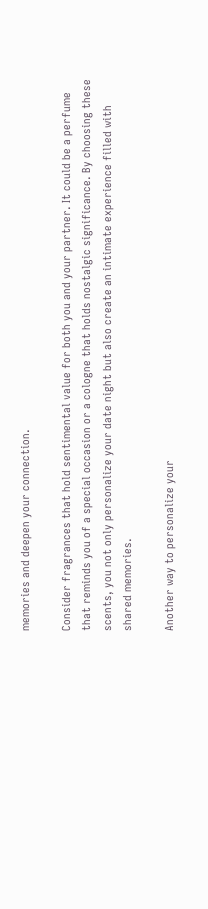memories and deepen your connection.

Consider fragrances that hold sentimental value for both you and your partner. It could be a perfume that reminds you of a special occasion or a cologne that holds nostalgic significance. By choosing these scents, you not only personalize your date night but also create an intimate experience filled with shared memories.

Another way to personalize your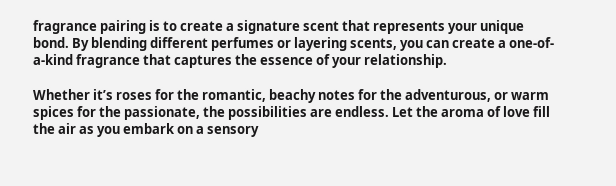fragrance pairing is to create a signature scent that represents your unique bond. By blending different perfumes or layering scents, you can create a one-of-a-kind fragrance that captures the essence of your relationship.

Whether it’s roses for the romantic, beachy notes for the adventurous, or warm spices for the passionate, the possibilities are endless. Let the aroma of love fill the air as you embark on a sensory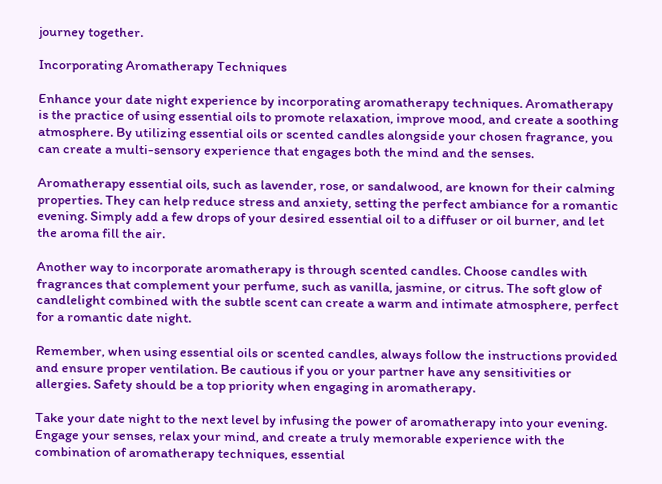journey together.

Incorporating Aromatherapy Techniques

Enhance your date night experience by incorporating aromatherapy techniques. Aromatherapy is the practice of using essential oils to promote relaxation, improve mood, and create a soothing atmosphere. By utilizing essential oils or scented candles alongside your chosen fragrance, you can create a multi-sensory experience that engages both the mind and the senses.

Aromatherapy essential oils, such as lavender, rose, or sandalwood, are known for their calming properties. They can help reduce stress and anxiety, setting the perfect ambiance for a romantic evening. Simply add a few drops of your desired essential oil to a diffuser or oil burner, and let the aroma fill the air.

Another way to incorporate aromatherapy is through scented candles. Choose candles with fragrances that complement your perfume, such as vanilla, jasmine, or citrus. The soft glow of candlelight combined with the subtle scent can create a warm and intimate atmosphere, perfect for a romantic date night.

Remember, when using essential oils or scented candles, always follow the instructions provided and ensure proper ventilation. Be cautious if you or your partner have any sensitivities or allergies. Safety should be a top priority when engaging in aromatherapy.

Take your date night to the next level by infusing the power of aromatherapy into your evening. Engage your senses, relax your mind, and create a truly memorable experience with the combination of aromatherapy techniques, essential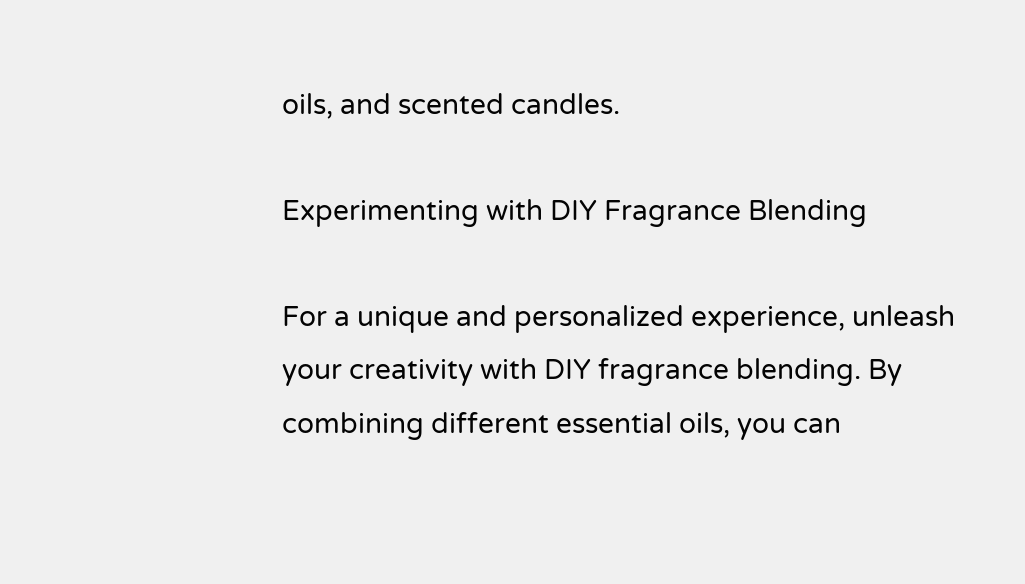oils, and scented candles.

Experimenting with DIY Fragrance Blending

For a unique and personalized experience, unleash your creativity with DIY fragrance blending. By combining different essential oils, you can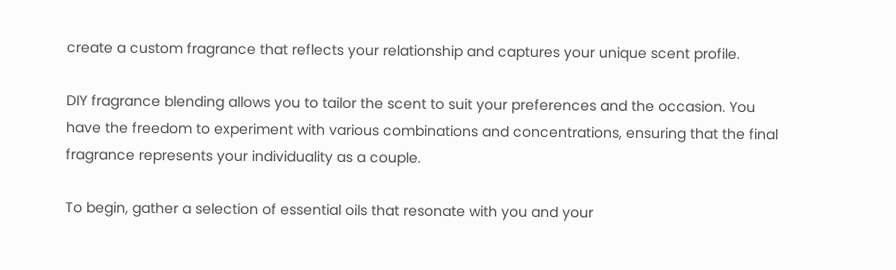create a custom fragrance that reflects your relationship and captures your unique scent profile.

DIY fragrance blending allows you to tailor the scent to suit your preferences and the occasion. You have the freedom to experiment with various combinations and concentrations, ensuring that the final fragrance represents your individuality as a couple.

To begin, gather a selection of essential oils that resonate with you and your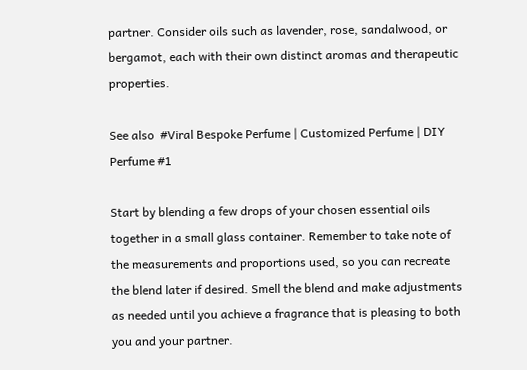partner. Consider oils such as lavender, rose, sandalwood, or bergamot, each with their own distinct aromas and therapeutic properties.

See also  #Viral Bespoke Perfume | Customized Perfume | DIY Perfume #1

Start by blending a few drops of your chosen essential oils together in a small glass container. Remember to take note of the measurements and proportions used, so you can recreate the blend later if desired. Smell the blend and make adjustments as needed until you achieve a fragrance that is pleasing to both you and your partner.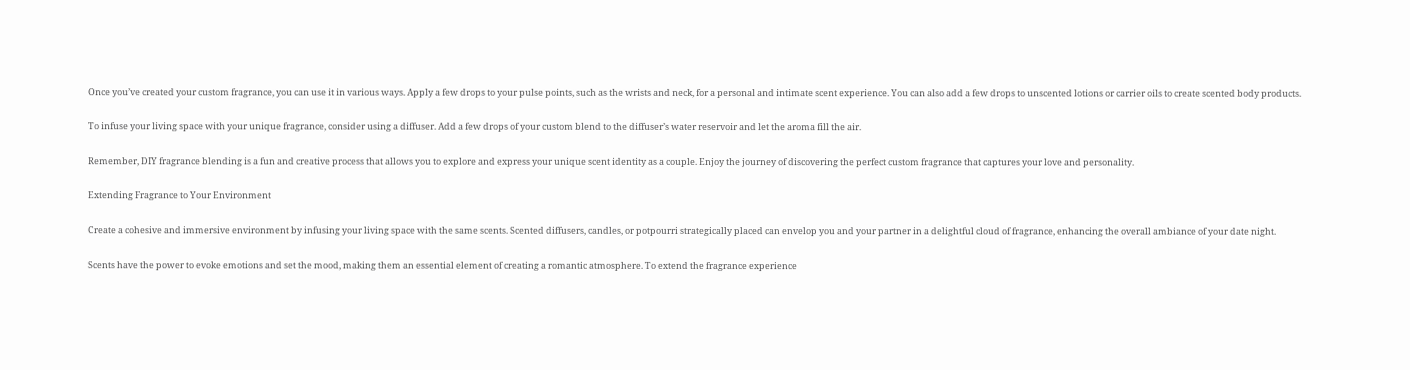Once you’ve created your custom fragrance, you can use it in various ways. Apply a few drops to your pulse points, such as the wrists and neck, for a personal and intimate scent experience. You can also add a few drops to unscented lotions or carrier oils to create scented body products.

To infuse your living space with your unique fragrance, consider using a diffuser. Add a few drops of your custom blend to the diffuser’s water reservoir and let the aroma fill the air.

Remember, DIY fragrance blending is a fun and creative process that allows you to explore and express your unique scent identity as a couple. Enjoy the journey of discovering the perfect custom fragrance that captures your love and personality.

Extending Fragrance to Your Environment

Create a cohesive and immersive environment by infusing your living space with the same scents. Scented diffusers, candles, or potpourri strategically placed can envelop you and your partner in a delightful cloud of fragrance, enhancing the overall ambiance of your date night.

Scents have the power to evoke emotions and set the mood, making them an essential element of creating a romantic atmosphere. To extend the fragrance experience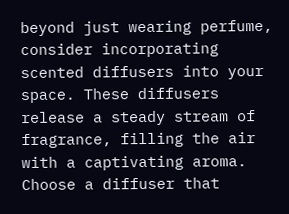beyond just wearing perfume, consider incorporating scented diffusers into your space. These diffusers release a steady stream of fragrance, filling the air with a captivating aroma. Choose a diffuser that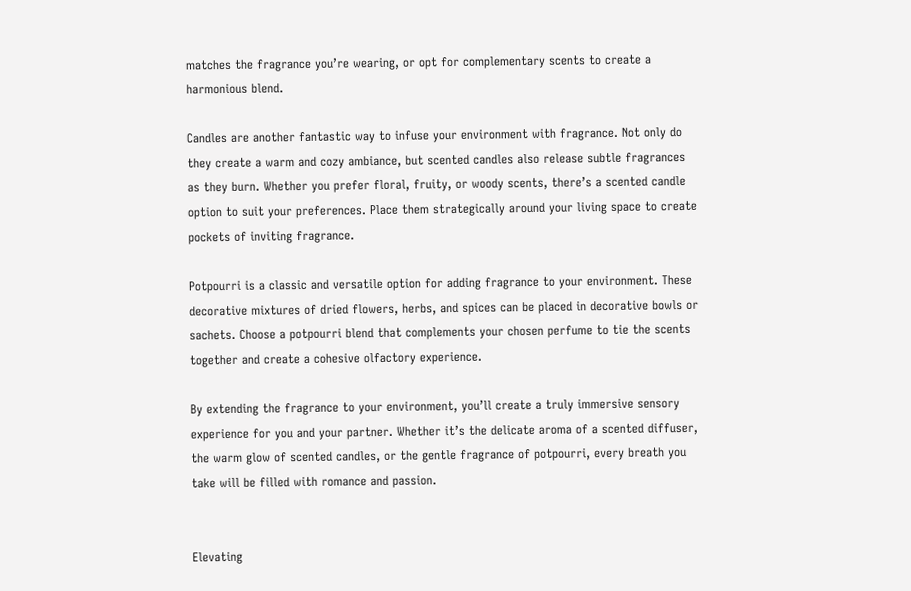matches the fragrance you’re wearing, or opt for complementary scents to create a harmonious blend.

Candles are another fantastic way to infuse your environment with fragrance. Not only do they create a warm and cozy ambiance, but scented candles also release subtle fragrances as they burn. Whether you prefer floral, fruity, or woody scents, there’s a scented candle option to suit your preferences. Place them strategically around your living space to create pockets of inviting fragrance.

Potpourri is a classic and versatile option for adding fragrance to your environment. These decorative mixtures of dried flowers, herbs, and spices can be placed in decorative bowls or sachets. Choose a potpourri blend that complements your chosen perfume to tie the scents together and create a cohesive olfactory experience.

By extending the fragrance to your environment, you’ll create a truly immersive sensory experience for you and your partner. Whether it’s the delicate aroma of a scented diffuser, the warm glow of scented candles, or the gentle fragrance of potpourri, every breath you take will be filled with romance and passion.


Elevating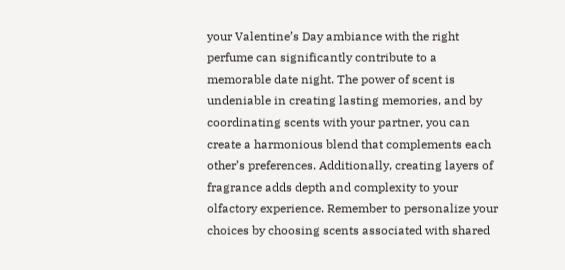your Valentine’s Day ambiance with the right perfume can significantly contribute to a memorable date night. The power of scent is undeniable in creating lasting memories, and by coordinating scents with your partner, you can create a harmonious blend that complements each other’s preferences. Additionally, creating layers of fragrance adds depth and complexity to your olfactory experience. Remember to personalize your choices by choosing scents associated with shared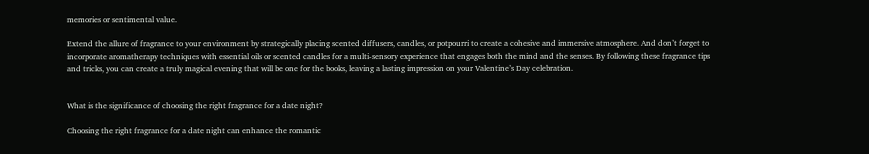memories or sentimental value.

Extend the allure of fragrance to your environment by strategically placing scented diffusers, candles, or potpourri to create a cohesive and immersive atmosphere. And don’t forget to incorporate aromatherapy techniques with essential oils or scented candles for a multi-sensory experience that engages both the mind and the senses. By following these fragrance tips and tricks, you can create a truly magical evening that will be one for the books, leaving a lasting impression on your Valentine’s Day celebration.


What is the significance of choosing the right fragrance for a date night?

Choosing the right fragrance for a date night can enhance the romantic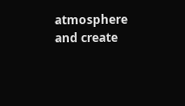atmosphere and create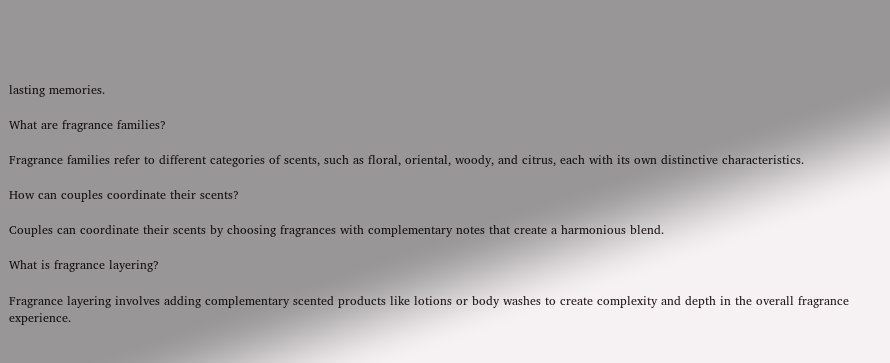lasting memories.

What are fragrance families?

Fragrance families refer to different categories of scents, such as floral, oriental, woody, and citrus, each with its own distinctive characteristics.

How can couples coordinate their scents?

Couples can coordinate their scents by choosing fragrances with complementary notes that create a harmonious blend.

What is fragrance layering?

Fragrance layering involves adding complementary scented products like lotions or body washes to create complexity and depth in the overall fragrance experience.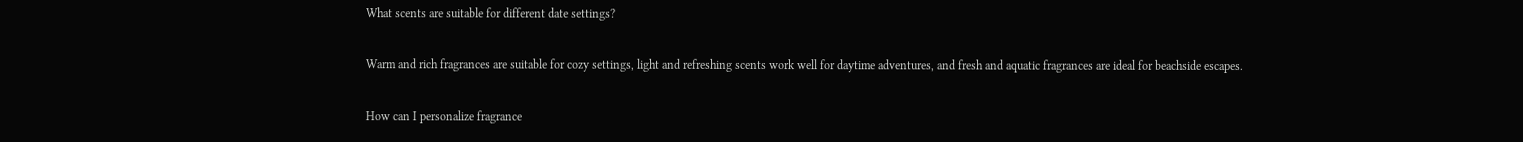What scents are suitable for different date settings?

Warm and rich fragrances are suitable for cozy settings, light and refreshing scents work well for daytime adventures, and fresh and aquatic fragrances are ideal for beachside escapes.

How can I personalize fragrance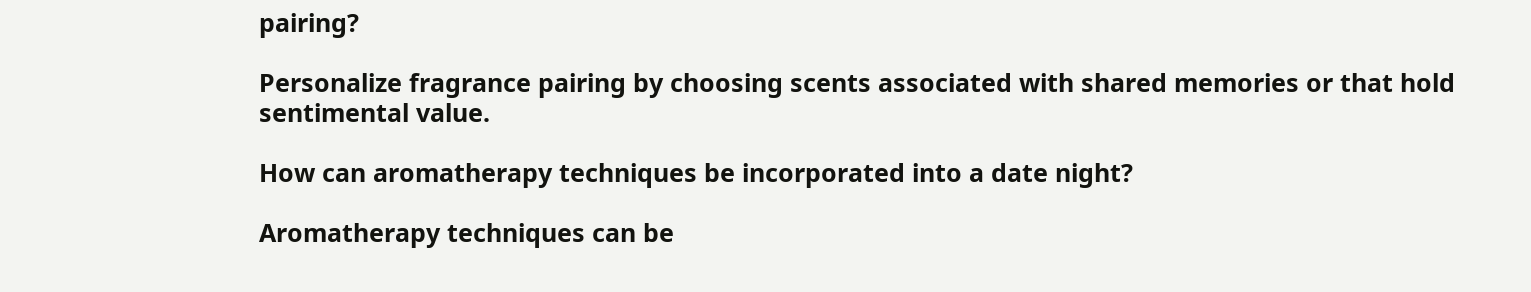pairing?

Personalize fragrance pairing by choosing scents associated with shared memories or that hold sentimental value.

How can aromatherapy techniques be incorporated into a date night?

Aromatherapy techniques can be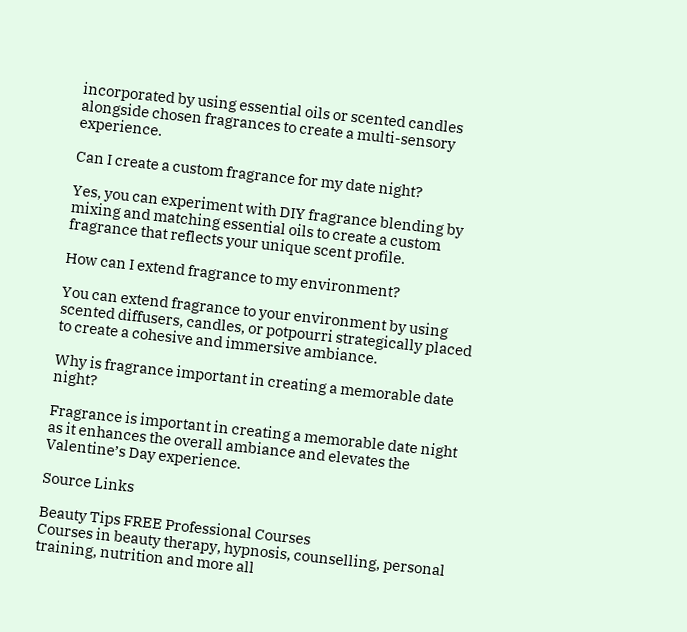incorporated by using essential oils or scented candles alongside chosen fragrances to create a multi-sensory experience.

Can I create a custom fragrance for my date night?

Yes, you can experiment with DIY fragrance blending by mixing and matching essential oils to create a custom fragrance that reflects your unique scent profile.

How can I extend fragrance to my environment?

You can extend fragrance to your environment by using scented diffusers, candles, or potpourri strategically placed to create a cohesive and immersive ambiance.

Why is fragrance important in creating a memorable date night?

Fragrance is important in creating a memorable date night as it enhances the overall ambiance and elevates the Valentine’s Day experience.

Source Links

Beauty Tips FREE Professional Courses
Courses in beauty therapy, hypnosis, counselling, personal training, nutrition and more all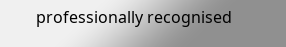professionally recognised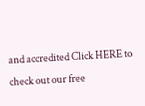and accredited Click HERE to check out our free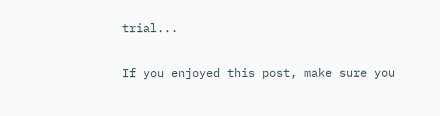trial...

If you enjoyed this post, make sure you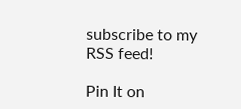subscribe to my RSS feed!

Pin It on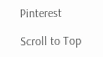Pinterest

Scroll to Top